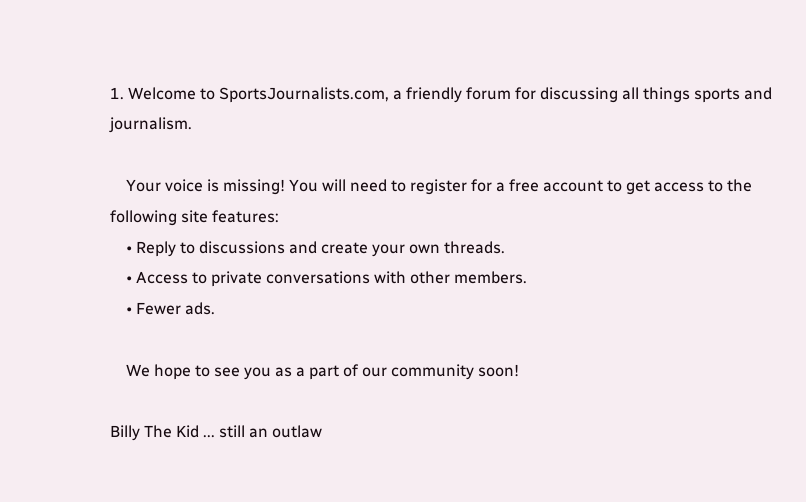1. Welcome to SportsJournalists.com, a friendly forum for discussing all things sports and journalism.

    Your voice is missing! You will need to register for a free account to get access to the following site features:
    • Reply to discussions and create your own threads.
    • Access to private conversations with other members.
    • Fewer ads.

    We hope to see you as a part of our community soon!

Billy The Kid ... still an outlaw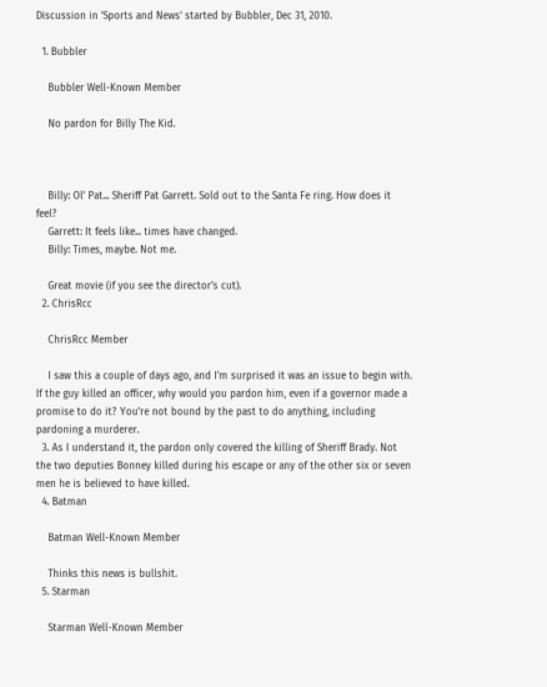Discussion in 'Sports and News' started by Bubbler, Dec 31, 2010.

  1. Bubbler

    Bubbler Well-Known Member

    No pardon for Billy The Kid.



    Billy: Ol' Pat... Sheriff Pat Garrett. Sold out to the Santa Fe ring. How does it feel?
    Garrett: It feels like... times have changed.
    Billy: Times, maybe. Not me.

    Great movie (if you see the director's cut).
  2. ChrisRcc

    ChrisRcc Member

    I saw this a couple of days ago, and I'm surprised it was an issue to begin with. If the guy killed an officer, why would you pardon him, even if a governor made a promise to do it? You're not bound by the past to do anything, including pardoning a murderer.
  3. As I understand it, the pardon only covered the killing of Sheriff Brady. Not the two deputies Bonney killed during his escape or any of the other six or seven men he is believed to have killed.
  4. Batman

    Batman Well-Known Member

    Thinks this news is bullshit.
  5. Starman

    Starman Well-Known Member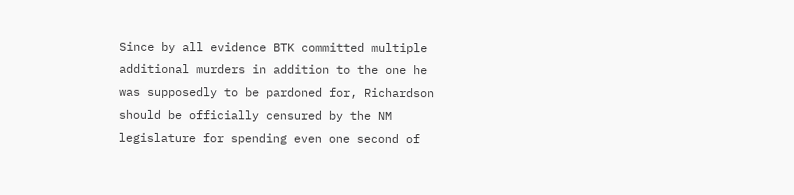Since by all evidence BTK committed multiple additional murders in addition to the one he was supposedly to be pardoned for, Richardson should be officially censured by the NM legislature for spending even one second of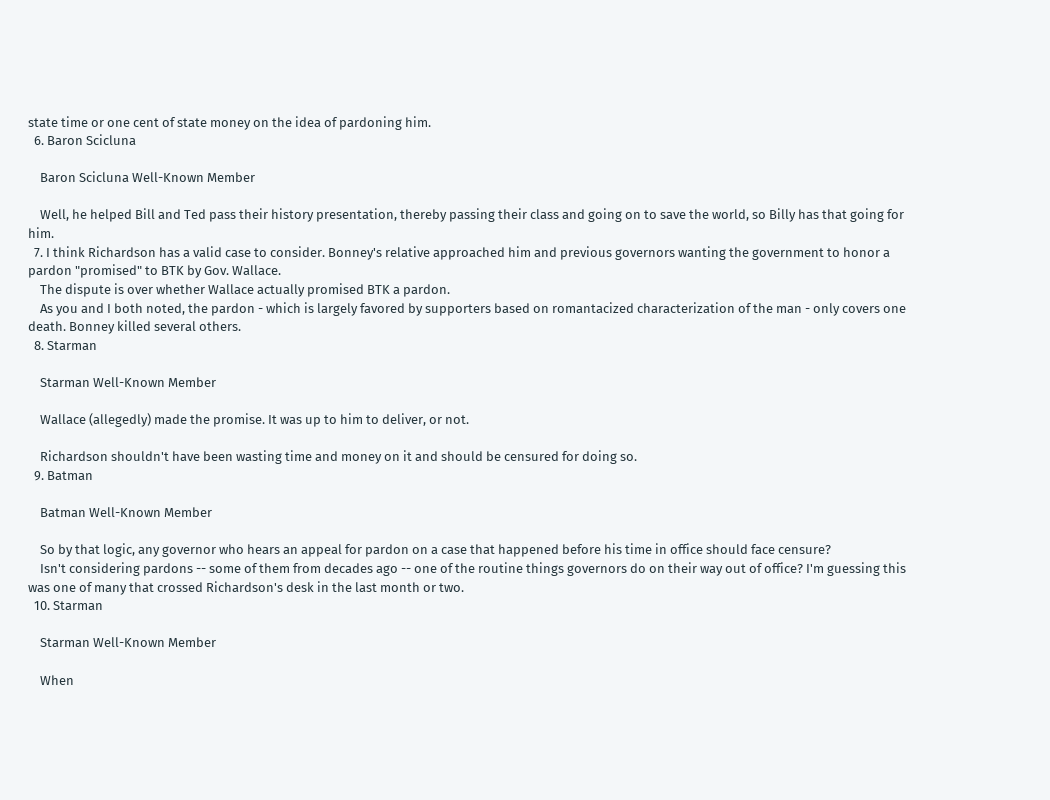state time or one cent of state money on the idea of pardoning him.
  6. Baron Scicluna

    Baron Scicluna Well-Known Member

    Well, he helped Bill and Ted pass their history presentation, thereby passing their class and going on to save the world, so Billy has that going for him.
  7. I think Richardson has a valid case to consider. Bonney's relative approached him and previous governors wanting the government to honor a pardon "promised" to BTK by Gov. Wallace.
    The dispute is over whether Wallace actually promised BTK a pardon.
    As you and I both noted, the pardon - which is largely favored by supporters based on romantacized characterization of the man - only covers one death. Bonney killed several others.
  8. Starman

    Starman Well-Known Member

    Wallace (allegedly) made the promise. It was up to him to deliver, or not.

    Richardson shouldn't have been wasting time and money on it and should be censured for doing so.
  9. Batman

    Batman Well-Known Member

    So by that logic, any governor who hears an appeal for pardon on a case that happened before his time in office should face censure?
    Isn't considering pardons -- some of them from decades ago -- one of the routine things governors do on their way out of office? I'm guessing this was one of many that crossed Richardson's desk in the last month or two.
  10. Starman

    Starman Well-Known Member

    When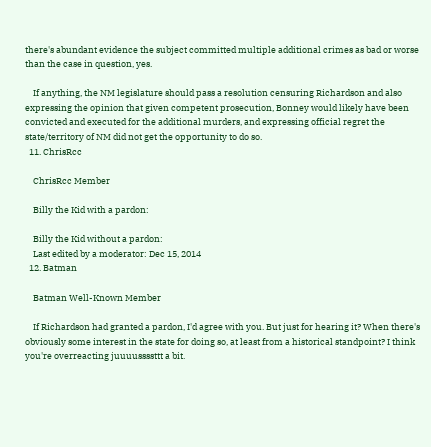there's abundant evidence the subject committed multiple additional crimes as bad or worse than the case in question, yes.

    If anything, the NM legislature should pass a resolution censuring Richardson and also expressing the opinion that given competent prosecution, Bonney would likely have been convicted and executed for the additional murders, and expressing official regret the state/territory of NM did not get the opportunity to do so.
  11. ChrisRcc

    ChrisRcc Member

    Billy the Kid with a pardon:

    Billy the Kid without a pardon:
    Last edited by a moderator: Dec 15, 2014
  12. Batman

    Batman Well-Known Member

    If Richardson had granted a pardon, I'd agree with you. But just for hearing it? When there's obviously some interest in the state for doing so, at least from a historical standpoint? I think you're overreacting juuuussssttt a bit.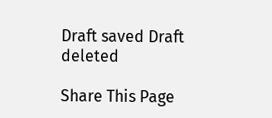Draft saved Draft deleted

Share This Page